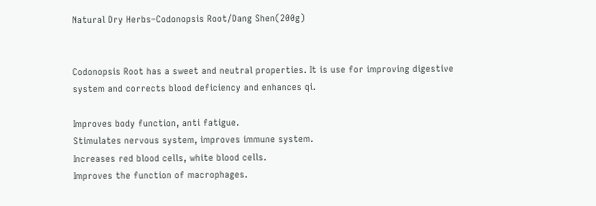Natural Dry Herbs–Codonopsis Root/Dang Shen(200g)


Codonopsis Root has a sweet and neutral properties. It is use for improving digestive system and corrects blood deficiency and enhances qi.

Improves body function, anti fatigue.
Stimulates nervous system, improves immune system.
Increases red blood cells, white blood cells.
Improves the function of macrophages.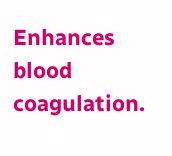Enhances blood coagulation.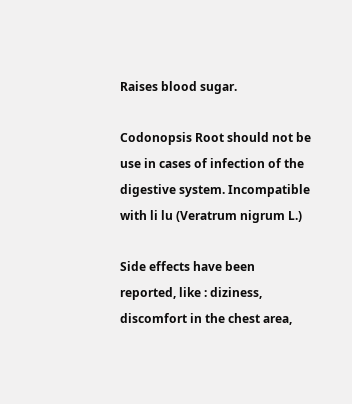Raises blood sugar.

Codonopsis Root should not be use in cases of infection of the digestive system. Incompatible with li lu (Veratrum nigrum L.)

Side effects have been reported, like : diziness, discomfort in the chest area,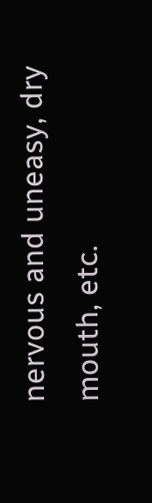nervous and uneasy, dry mouth, etc.